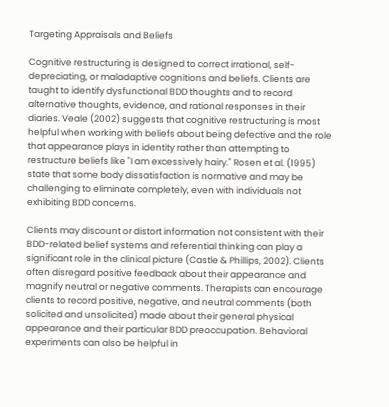Targeting Appraisals and Beliefs

Cognitive restructuring is designed to correct irrational, self-depreciating, or maladaptive cognitions and beliefs. Clients are taught to identify dysfunctional BDD thoughts and to record alternative thoughts, evidence, and rational responses in their diaries. Veale (2002) suggests that cognitive restructuring is most helpful when working with beliefs about being defective and the role that appearance plays in identity rather than attempting to restructure beliefs like "I am excessively hairy." Rosen et al. (1995) state that some body dissatisfaction is normative and may be challenging to eliminate completely, even with individuals not exhibiting BDD concerns.

Clients may discount or distort information not consistent with their BDD-related belief systems and referential thinking can play a significant role in the clinical picture (Castle & Phillips, 2002). Clients often disregard positive feedback about their appearance and magnify neutral or negative comments. Therapists can encourage clients to record positive, negative, and neutral comments (both solicited and unsolicited) made about their general physical appearance and their particular BDD preoccupation. Behavioral experiments can also be helpful in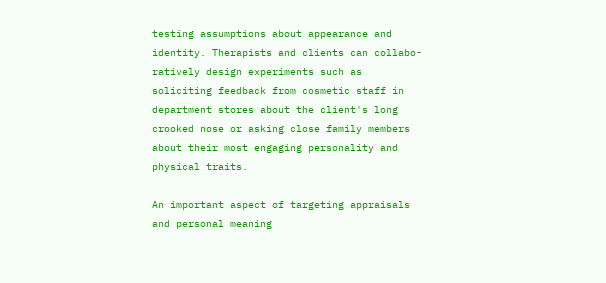testing assumptions about appearance and identity. Therapists and clients can collabo-ratively design experiments such as soliciting feedback from cosmetic staff in department stores about the client's long crooked nose or asking close family members about their most engaging personality and physical traits.

An important aspect of targeting appraisals and personal meaning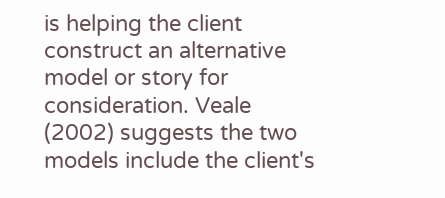is helping the client construct an alternative model or story for consideration. Veale (2002) suggests the two models include the client's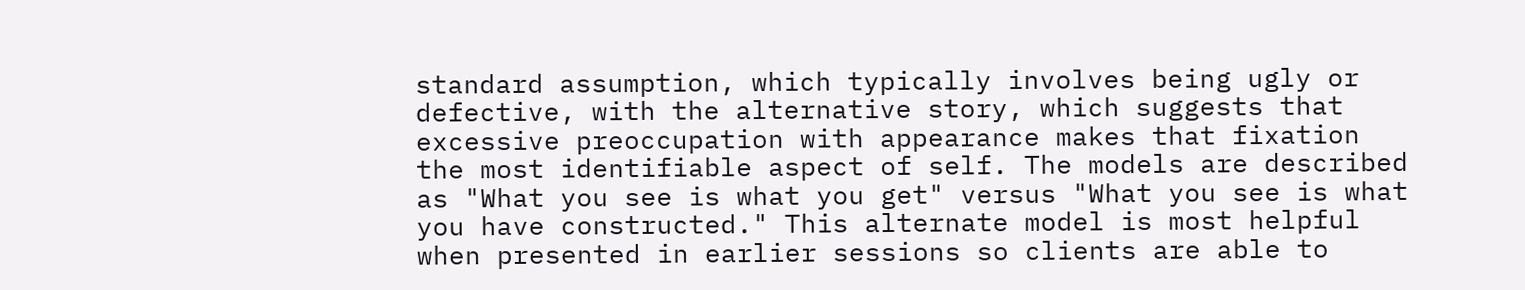standard assumption, which typically involves being ugly or defective, with the alternative story, which suggests that excessive preoccupation with appearance makes that fixation the most identifiable aspect of self. The models are described as "What you see is what you get" versus "What you see is what you have constructed." This alternate model is most helpful when presented in earlier sessions so clients are able to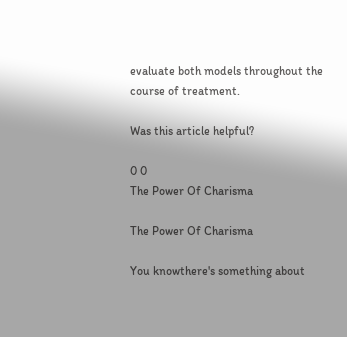evaluate both models throughout the course of treatment.

Was this article helpful?

0 0
The Power Of Charisma

The Power Of Charisma

You knowthere's something about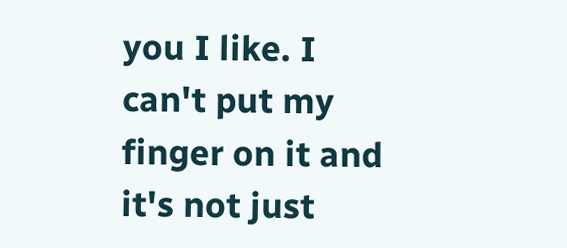you I like. I can't put my finger on it and it's not just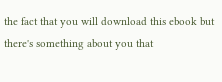the fact that you will download this ebook but there's something about you that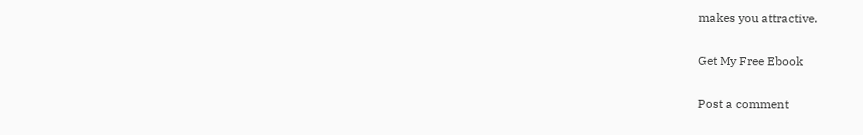makes you attractive.

Get My Free Ebook

Post a comment